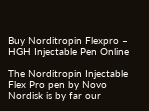Buy Norditropin Flexpro – HGH Injectable Pen Online

The Norditropin Injectable Flex Pro pen by Novo Nordisk is by far our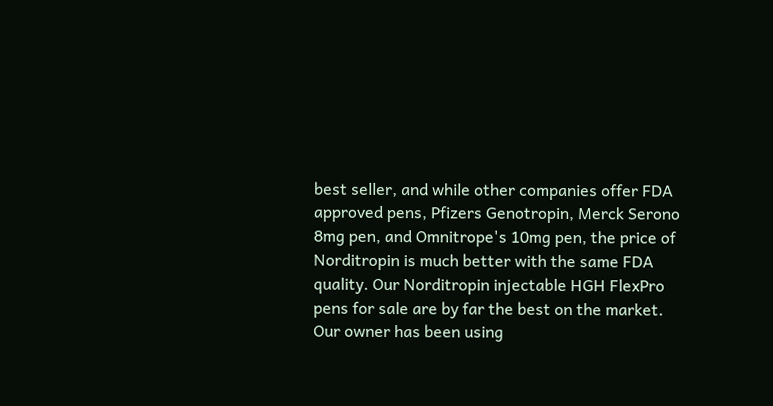best seller, and while other companies offer FDA approved pens, Pfizers Genotropin, Merck Serono 8mg pen, and Omnitrope's 10mg pen, the price of Norditropin is much better with the same FDA quality. Our Norditropin injectable HGH FlexPro pens for sale are by far the best on the market. Our owner has been using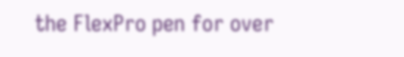the FlexPro pen for over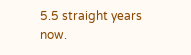5.5 straight years now.